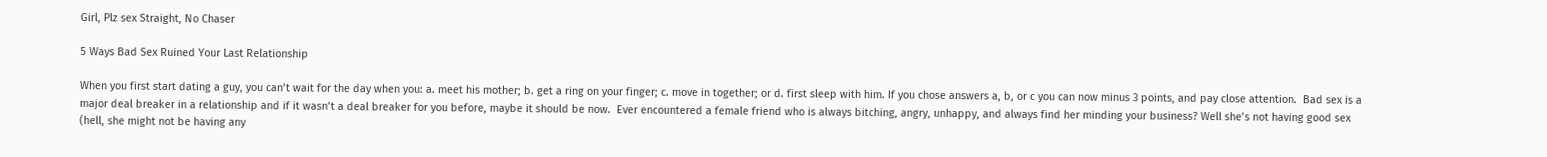Girl, Plz sex Straight, No Chaser

5 Ways Bad Sex Ruined Your Last Relationship

When you first start dating a guy, you can’t wait for the day when you: a. meet his mother; b. get a ring on your finger; c. move in together; or d. first sleep with him. If you chose answers a, b, or c you can now minus 3 points, and pay close attention.  Bad sex is a major deal breaker in a relationship and if it wasn’t a deal breaker for you before, maybe it should be now.  Ever encountered a female friend who is always bitching, angry, unhappy, and always find her minding your business? Well she’s not having good sex (hell, she might not be having any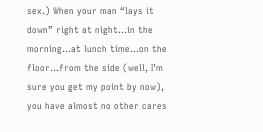sex.) When your man “lays it down” right at night…in the morning…at lunch time…on the floor…from the side (well, I’m sure you get my point by now), you have almost no other cares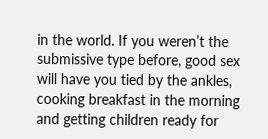in the world. If you weren’t the submissive type before, good sex will have you tied by the ankles, cooking breakfast in the morning and getting children ready for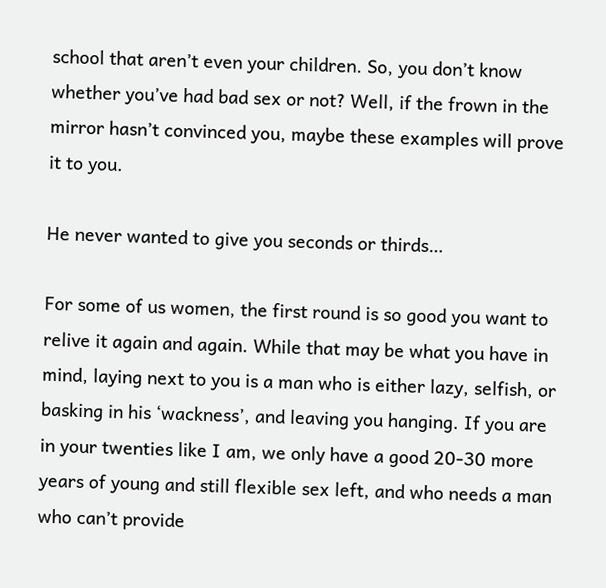school that aren’t even your children. So, you don’t know whether you’ve had bad sex or not? Well, if the frown in the mirror hasn’t convinced you, maybe these examples will prove it to you.

He never wanted to give you seconds or thirds…

For some of us women, the first round is so good you want to relive it again and again. While that may be what you have in mind, laying next to you is a man who is either lazy, selfish, or basking in his ‘wackness’, and leaving you hanging. If you are in your twenties like I am, we only have a good 20-30 more years of young and still flexible sex left, and who needs a man who can’t provide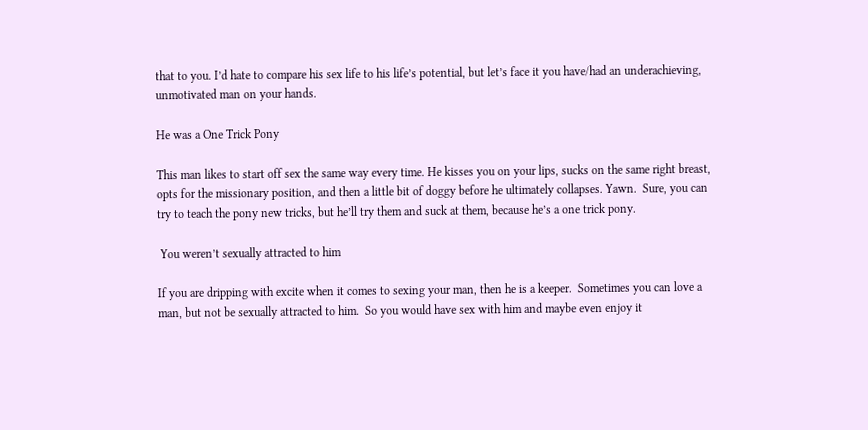that to you. I’d hate to compare his sex life to his life’s potential, but let’s face it you have/had an underachieving, unmotivated man on your hands.

He was a One Trick Pony

This man likes to start off sex the same way every time. He kisses you on your lips, sucks on the same right breast, opts for the missionary position, and then a little bit of doggy before he ultimately collapses. Yawn.  Sure, you can try to teach the pony new tricks, but he’ll try them and suck at them, because he’s a one trick pony.

 You weren’t sexually attracted to him

If you are dripping with excite when it comes to sexing your man, then he is a keeper.  Sometimes you can love a man, but not be sexually attracted to him.  So you would have sex with him and maybe even enjoy it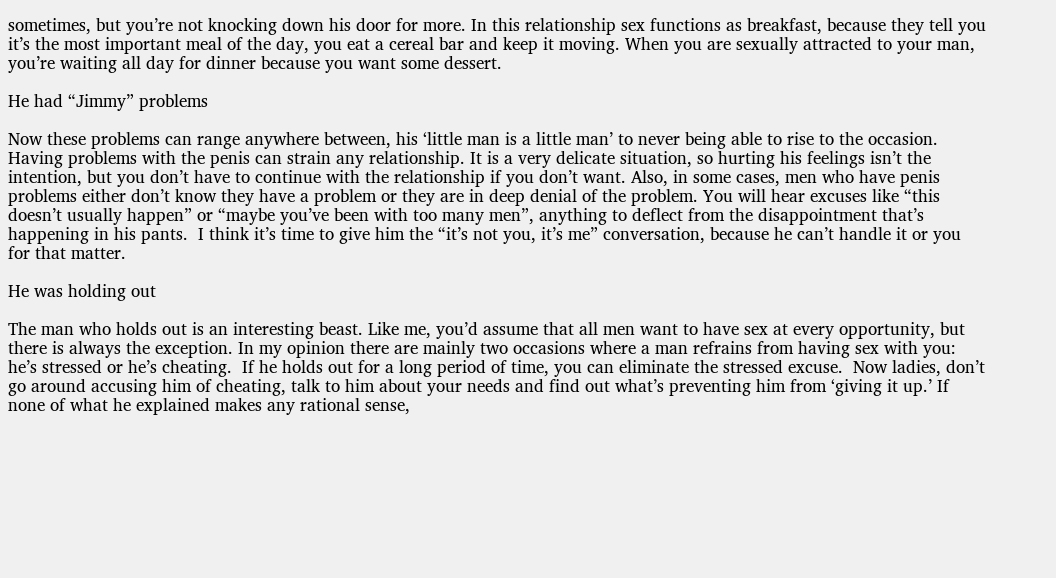sometimes, but you’re not knocking down his door for more. In this relationship sex functions as breakfast, because they tell you it’s the most important meal of the day, you eat a cereal bar and keep it moving. When you are sexually attracted to your man, you’re waiting all day for dinner because you want some dessert.

He had “Jimmy” problems

Now these problems can range anywhere between, his ‘little man is a little man’ to never being able to rise to the occasion. Having problems with the penis can strain any relationship. It is a very delicate situation, so hurting his feelings isn’t the intention, but you don’t have to continue with the relationship if you don’t want. Also, in some cases, men who have penis problems either don’t know they have a problem or they are in deep denial of the problem. You will hear excuses like “this doesn’t usually happen” or “maybe you’ve been with too many men”, anything to deflect from the disappointment that’s happening in his pants.  I think it’s time to give him the “it’s not you, it’s me” conversation, because he can’t handle it or you for that matter.

He was holding out

The man who holds out is an interesting beast. Like me, you’d assume that all men want to have sex at every opportunity, but there is always the exception. In my opinion there are mainly two occasions where a man refrains from having sex with you: he’s stressed or he’s cheating.  If he holds out for a long period of time, you can eliminate the stressed excuse.  Now ladies, don’t go around accusing him of cheating, talk to him about your needs and find out what’s preventing him from ‘giving it up.’ If none of what he explained makes any rational sense,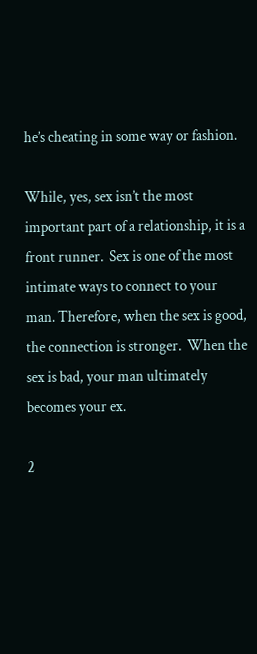he’s cheating in some way or fashion.

While, yes, sex isn’t the most important part of a relationship, it is a front runner.  Sex is one of the most intimate ways to connect to your man. Therefore, when the sex is good, the connection is stronger.  When the sex is bad, your man ultimately becomes your ex.

2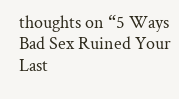thoughts on “5 Ways Bad Sex Ruined Your Last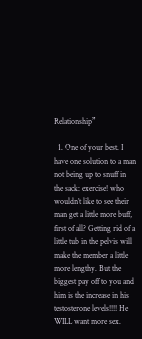Relationship”

  1. One of your best. I have one solution to a man not being up to snuff in the sack: exercise! who wouldn’t like to see their man get a little more buff, first of all? Getting rid of a little tub in the pelvis will make the member a little more lengthy. But the biggest pay off to you and him is the increase in his testosterone levels!!!! He WILL want more sex.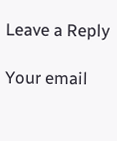Leave a Reply

Your email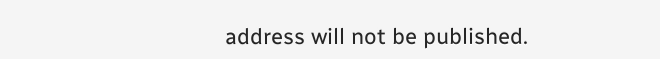address will not be published.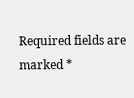Required fields are marked *